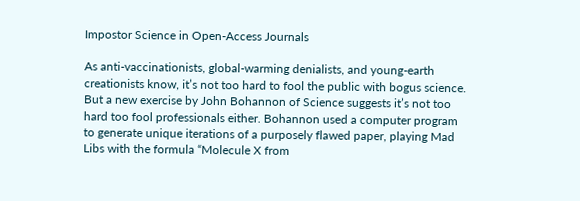Impostor Science in Open-Access Journals

As anti-vaccinationists, global-warming denialists, and young-earth creationists know, it’s not too hard to fool the public with bogus science. But a new exercise by John Bohannon of Science suggests it’s not too hard too fool professionals either. Bohannon used a computer program to generate unique iterations of a purposely flawed paper, playing Mad Libs with the formula “Molecule X from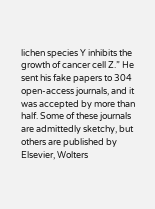lichen species Y inhibits the growth of cancer cell Z.” He sent his fake papers to 304 open-access journals, and it was accepted by more than half. Some of these journals are admittedly sketchy, but others are published by Elsevier, Wolters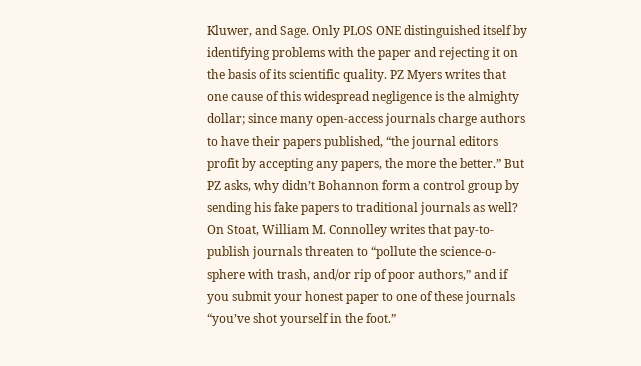Kluwer, and Sage. Only PLOS ONE distinguished itself by identifying problems with the paper and rejecting it on the basis of its scientific quality. PZ Myers writes that one cause of this widespread negligence is the almighty dollar; since many open-access journals charge authors to have their papers published, “the journal editors profit by accepting any papers, the more the better.” But PZ asks, why didn’t Bohannon form a control group by sending his fake papers to traditional journals as well? On Stoat, William M. Connolley writes that pay-to-publish journals threaten to “pollute the science-o-sphere with trash, and/or rip of poor authors,” and if you submit your honest paper to one of these journals “you’ve shot yourself in the foot.”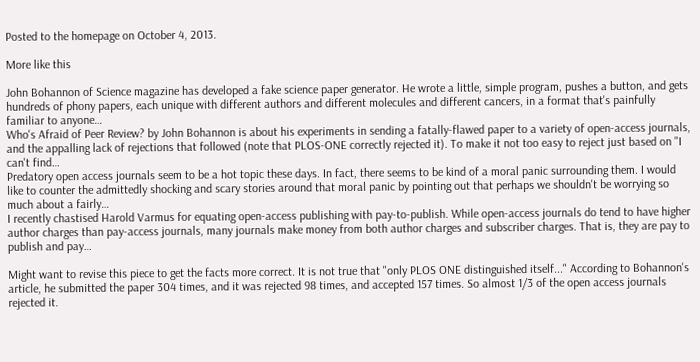Posted to the homepage on October 4, 2013.

More like this

John Bohannon of Science magazine has developed a fake science paper generator. He wrote a little, simple program, pushes a button, and gets hundreds of phony papers, each unique with different authors and different molecules and different cancers, in a format that's painfully familiar to anyone…
Who's Afraid of Peer Review? by John Bohannon is about his experiments in sending a fatally-flawed paper to a variety of open-access journals, and the appalling lack of rejections that followed (note that PLOS-ONE correctly rejected it). To make it not too easy to reject just based on "I can't find…
Predatory open access journals seem to be a hot topic these days. In fact, there seems to be kind of a moral panic surrounding them. I would like to counter the admittedly shocking and scary stories around that moral panic by pointing out that perhaps we shouldn't be worrying so much about a fairly…
I recently chastised Harold Varmus for equating open-access publishing with pay-to-publish. While open-access journals do tend to have higher author charges than pay-access journals, many journals make money from both author charges and subscriber charges. That is, they are pay to publish and pay…

Might want to revise this piece to get the facts more correct. It is not true that "only PLOS ONE distinguished itself..." According to Bohannon's article, he submitted the paper 304 times, and it was rejected 98 times, and accepted 157 times. So almost 1/3 of the open access journals rejected it.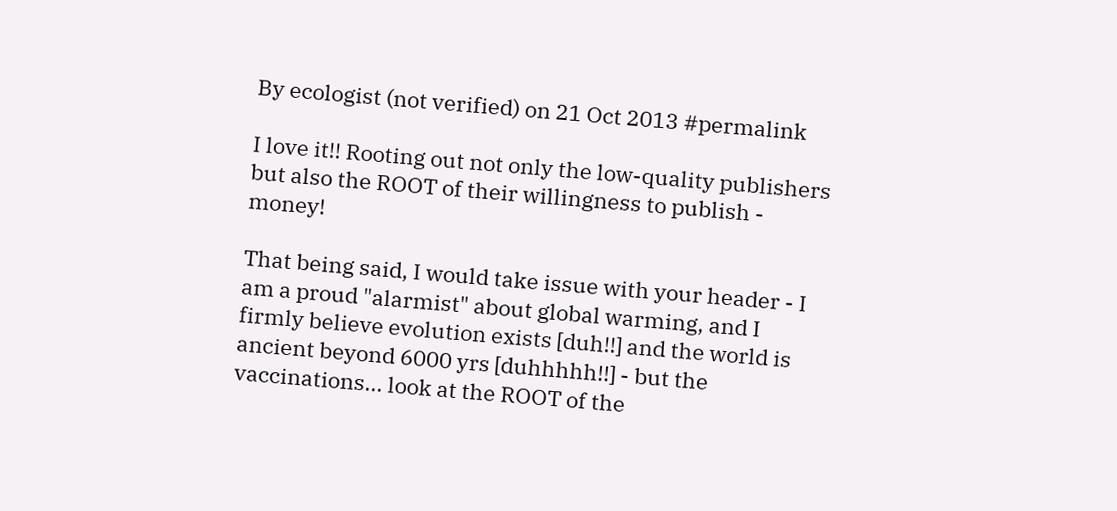By ecologist (not verified) on 21 Oct 2013 #permalink

I love it!! Rooting out not only the low-quality publishers but also the ROOT of their willingness to publish - money!

That being said, I would take issue with your header - I am a proud "alarmist" about global warming, and I firmly believe evolution exists [duh!!] and the world is ancient beyond 6000 yrs [duhhhhh!!] - but the vaccinations... look at the ROOT of the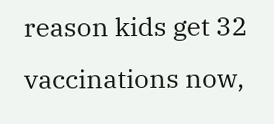reason kids get 32 vaccinations now,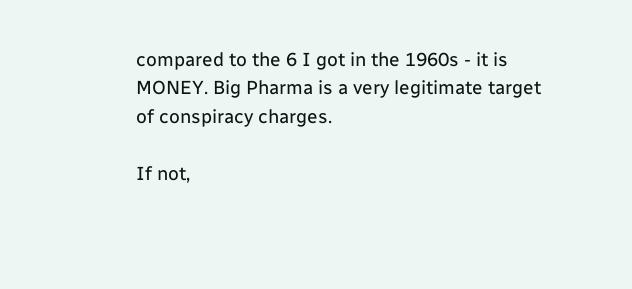compared to the 6 I got in the 1960s - it is MONEY. Big Pharma is a very legitimate target of conspiracy charges.

If not,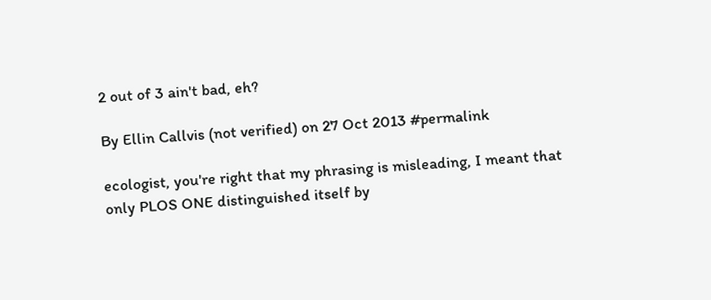2 out of 3 ain't bad, eh?

By Ellin Callvis (not verified) on 27 Oct 2013 #permalink

ecologist, you're right that my phrasing is misleading, I meant that only PLOS ONE distinguished itself by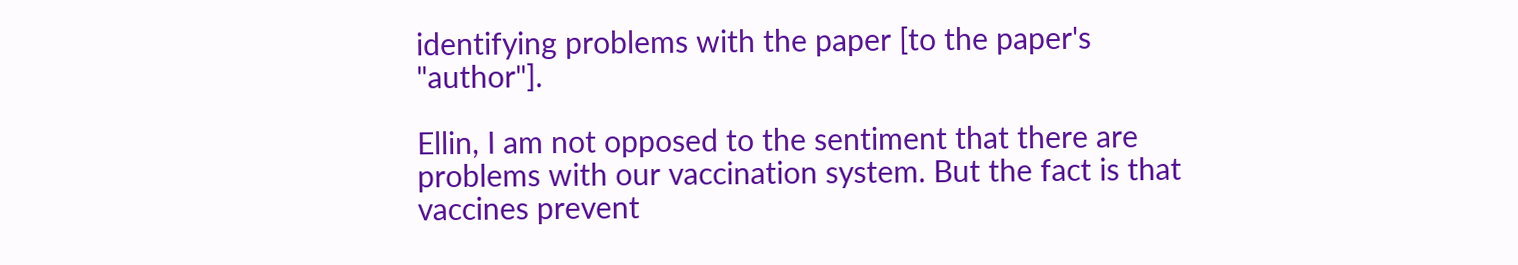identifying problems with the paper [to the paper's "author"].

Ellin, I am not opposed to the sentiment that there are problems with our vaccination system. But the fact is that vaccines prevent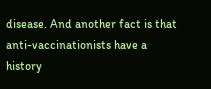disease. And another fact is that anti-vaccinationists have a history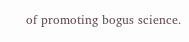of promoting bogus science.